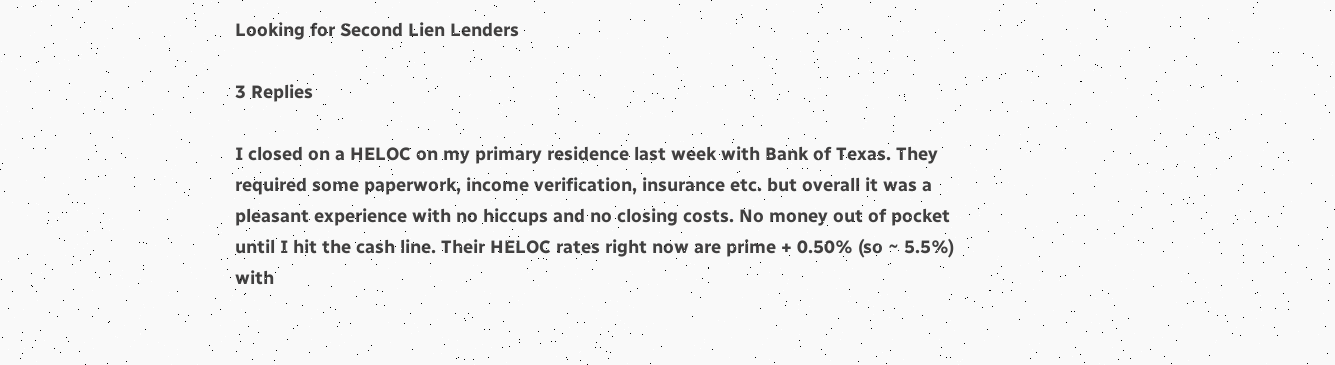Looking for Second Lien Lenders

3 Replies

I closed on a HELOC on my primary residence last week with Bank of Texas. They required some paperwork, income verification, insurance etc. but overall it was a pleasant experience with no hiccups and no closing costs. No money out of pocket until I hit the cash line. Their HELOC rates right now are prime + 0.50% (so ~ 5.5%) with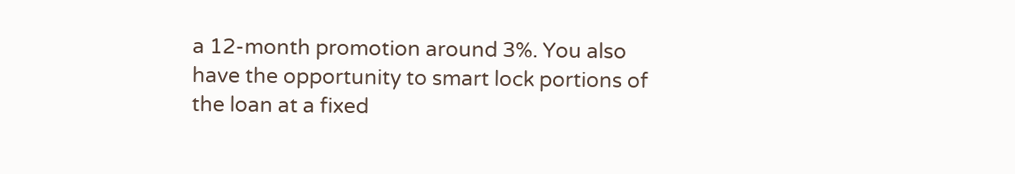a 12-month promotion around 3%. You also have the opportunity to smart lock portions of the loan at a fixed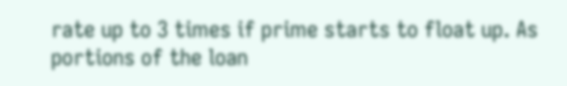rate up to 3 times if prime starts to float up. As portions of the loan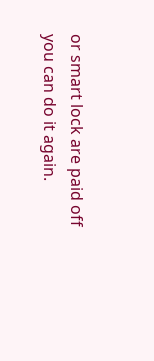or smart lock are paid off you can do it again.